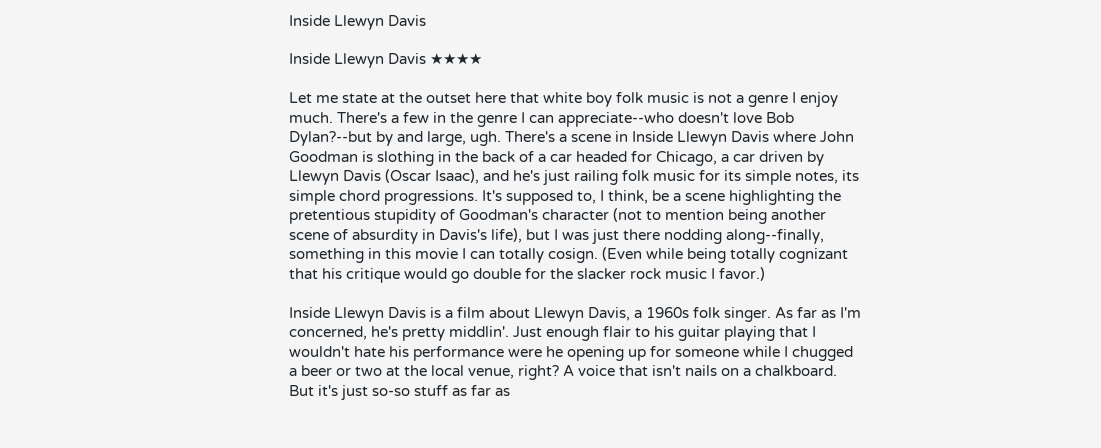Inside Llewyn Davis

Inside Llewyn Davis ★★★★

Let me state at the outset here that white boy folk music is not a genre I enjoy much. There's a few in the genre I can appreciate--who doesn't love Bob Dylan?--but by and large, ugh. There's a scene in Inside Llewyn Davis where John Goodman is slothing in the back of a car headed for Chicago, a car driven by Llewyn Davis (Oscar Isaac), and he's just railing folk music for its simple notes, its simple chord progressions. It's supposed to, I think, be a scene highlighting the pretentious stupidity of Goodman's character (not to mention being another scene of absurdity in Davis's life), but I was just there nodding along--finally, something in this movie I can totally cosign. (Even while being totally cognizant that his critique would go double for the slacker rock music I favor.)

Inside Llewyn Davis is a film about Llewyn Davis, a 1960s folk singer. As far as I'm concerned, he's pretty middlin'. Just enough flair to his guitar playing that I wouldn't hate his performance were he opening up for someone while I chugged a beer or two at the local venue, right? A voice that isn't nails on a chalkboard. But it's just so-so stuff as far as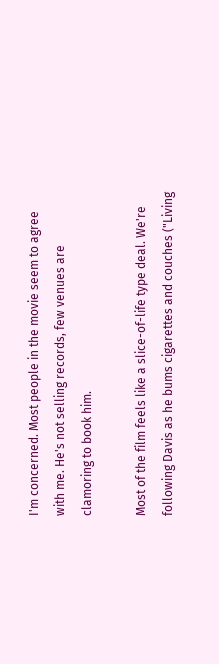I'm concerned. Most people in the movie seem to agree with me. He's not selling records, few venues are clamoring to book him.

Most of the film feels like a slice-of-life type deal. We're following Davis as he bums cigarettes and couches ("Living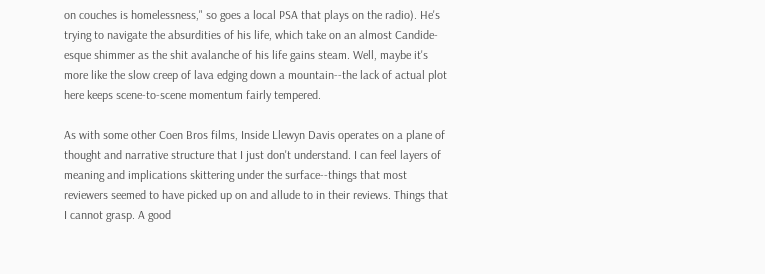on couches is homelessness," so goes a local PSA that plays on the radio). He's trying to navigate the absurdities of his life, which take on an almost Candide-esque shimmer as the shit avalanche of his life gains steam. Well, maybe it's more like the slow creep of lava edging down a mountain--the lack of actual plot here keeps scene-to-scene momentum fairly tempered.

As with some other Coen Bros films, Inside Llewyn Davis operates on a plane of thought and narrative structure that I just don't understand. I can feel layers of meaning and implications skittering under the surface--things that most reviewers seemed to have picked up on and allude to in their reviews. Things that I cannot grasp. A good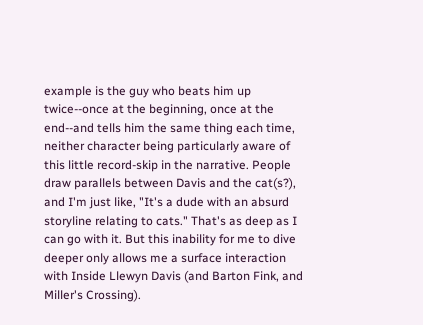example is the guy who beats him up twice--once at the beginning, once at the end--and tells him the same thing each time, neither character being particularly aware of this little record-skip in the narrative. People draw parallels between Davis and the cat(s?), and I'm just like, "It's a dude with an absurd storyline relating to cats." That's as deep as I can go with it. But this inability for me to dive deeper only allows me a surface interaction with Inside Llewyn Davis (and Barton Fink, and Miller's Crossing).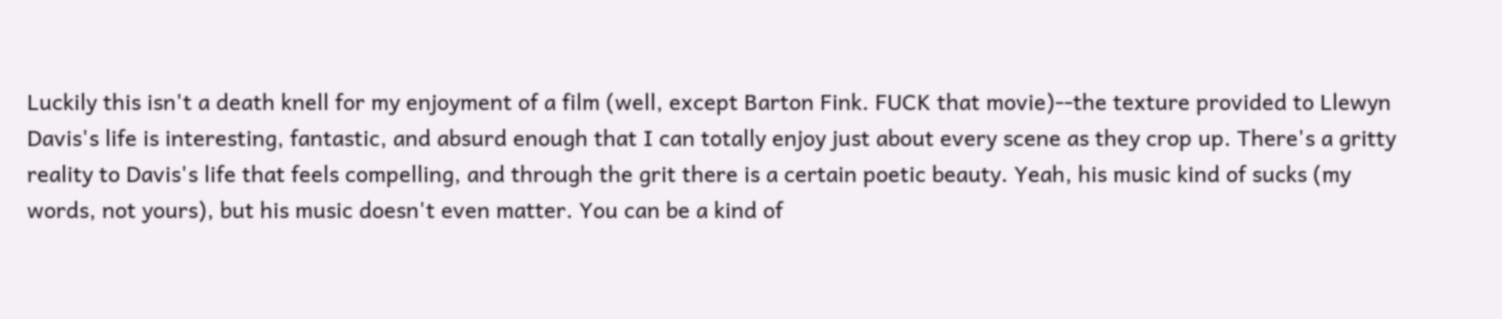Luckily this isn't a death knell for my enjoyment of a film (well, except Barton Fink. FUCK that movie)--the texture provided to Llewyn Davis's life is interesting, fantastic, and absurd enough that I can totally enjoy just about every scene as they crop up. There's a gritty reality to Davis's life that feels compelling, and through the grit there is a certain poetic beauty. Yeah, his music kind of sucks (my words, not yours), but his music doesn't even matter. You can be a kind of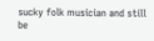sucky folk musician and still be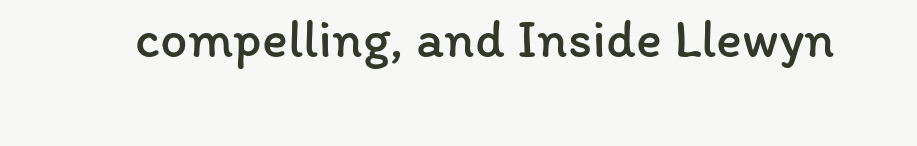compelling, and Inside Llewyn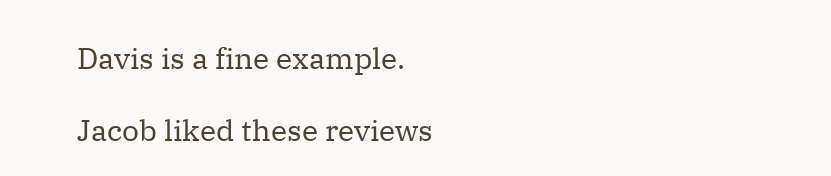Davis is a fine example.

Jacob liked these reviews